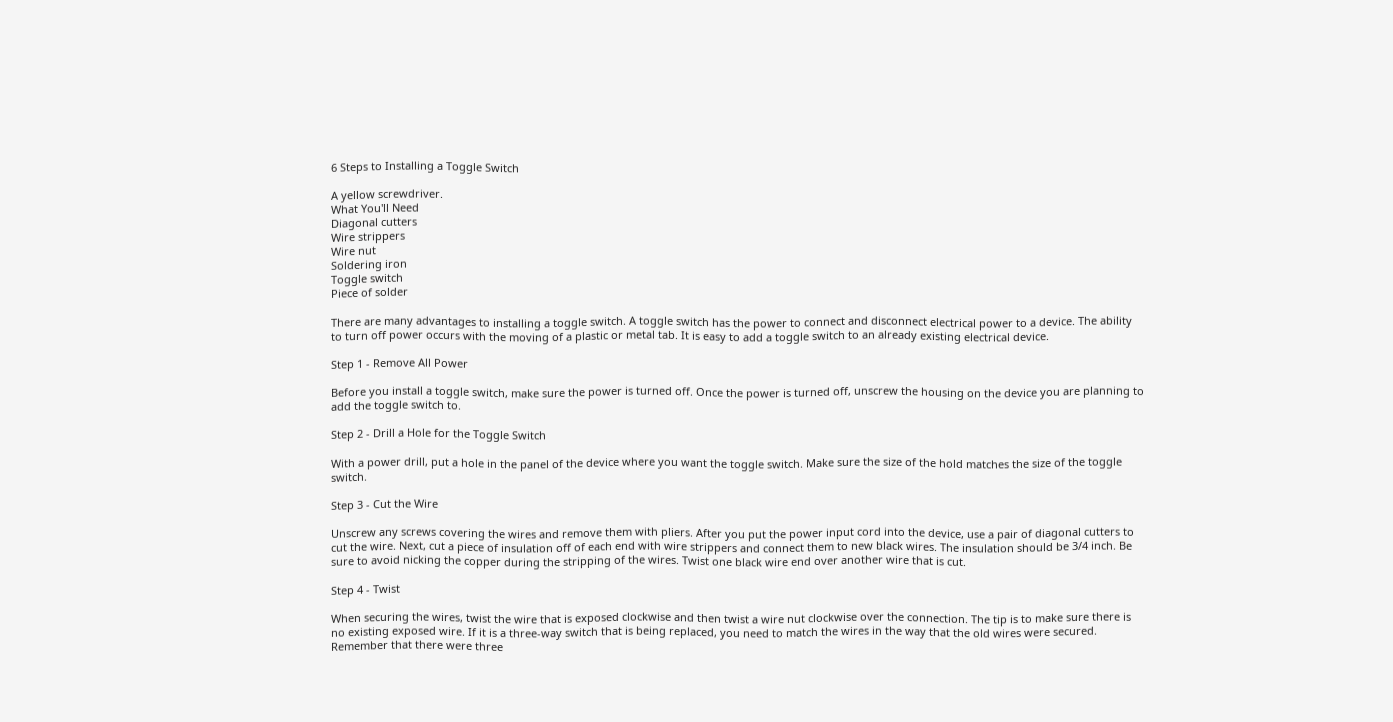6 Steps to Installing a Toggle Switch

A yellow screwdriver.
What You'll Need
Diagonal cutters
Wire strippers
Wire nut
Soldering iron
Toggle switch
Piece of solder

There are many advantages to installing a toggle switch. A toggle switch has the power to connect and disconnect electrical power to a device. The ability to turn off power occurs with the moving of a plastic or metal tab. It is easy to add a toggle switch to an already existing electrical device.

Step 1 - Remove All Power

Before you install a toggle switch, make sure the power is turned off. Once the power is turned off, unscrew the housing on the device you are planning to add the toggle switch to.

Step 2 - Drill a Hole for the Toggle Switch

With a power drill, put a hole in the panel of the device where you want the toggle switch. Make sure the size of the hold matches the size of the toggle switch.

Step 3 - Cut the Wire

Unscrew any screws covering the wires and remove them with pliers. After you put the power input cord into the device, use a pair of diagonal cutters to cut the wire. Next, cut a piece of insulation off of each end with wire strippers and connect them to new black wires. The insulation should be 3/4 inch. Be sure to avoid nicking the copper during the stripping of the wires. Twist one black wire end over another wire that is cut.

Step 4 - Twist

When securing the wires, twist the wire that is exposed clockwise and then twist a wire nut clockwise over the connection. The tip is to make sure there is no existing exposed wire. If it is a three-way switch that is being replaced, you need to match the wires in the way that the old wires were secured. Remember that there were three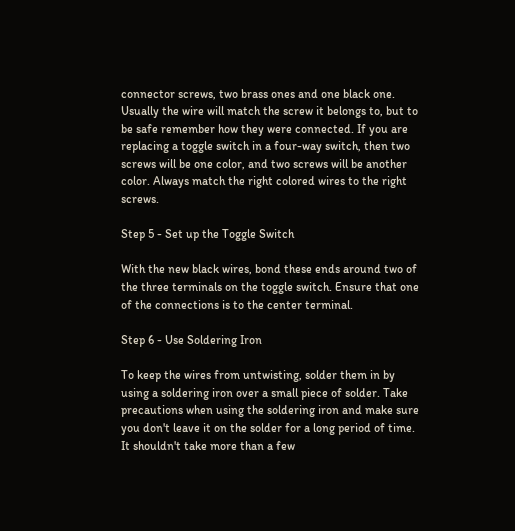connector screws, two brass ones and one black one. Usually the wire will match the screw it belongs to, but to be safe remember how they were connected. If you are replacing a toggle switch in a four-way switch, then two screws will be one color, and two screws will be another color. Always match the right colored wires to the right screws.

Step 5 - Set up the Toggle Switch

With the new black wires, bond these ends around two of the three terminals on the toggle switch. Ensure that one of the connections is to the center terminal.

Step 6 - Use Soldering Iron

To keep the wires from untwisting, solder them in by using a soldering iron over a small piece of solder. Take precautions when using the soldering iron and make sure you don't leave it on the solder for a long period of time. It shouldn't take more than a few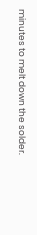minutes to melt down the solder.